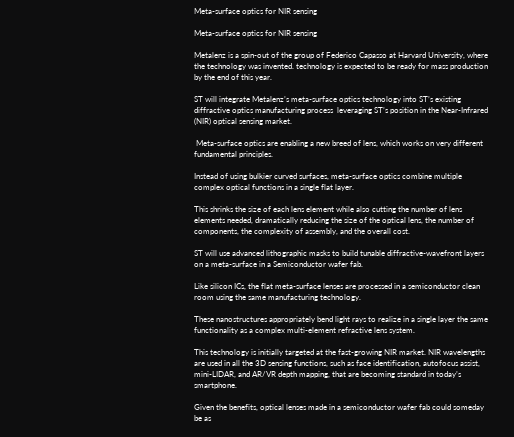Meta-surface optics for NIR sensing

Meta-surface optics for NIR sensing

Metalenz is a spin-out of the group of Federico Capasso at Harvard University, where the technology was invented. technology is expected to be ready for mass production by the end of this year.

ST will integrate Metalenz’s meta-surface optics technology into ST’s existing diffractive optics manufacturing process  leveraging ST’s position in the Near-Infrared (NIR) optical sensing market.

 Meta-surface optics are enabling a new breed of lens, which works on very different fundamental principles.

Instead of using bulkier curved surfaces, meta-surface optics combine multiple complex optical functions in a single flat layer.

This shrinks the size of each lens element while also cutting the number of lens elements needed, dramatically reducing the size of the optical lens, the number of components, the complexity of assembly, and the overall cost.

ST will use advanced lithographic masks to build tunable diffractive-wavefront layers on a meta-surface in a Semiconductor wafer fab.

Like silicon ICs, the flat meta-surface lenses are processed in a semiconductor clean room using the same manufacturing technology.

These nanostructures appropriately bend light rays to realize in a single layer the same functionality as a complex multi-element refractive lens system.

This technology is initially targeted at the fast-growing NIR market. NIR wavelengths are used in all the 3D sensing functions, such as face identification, autofocus assist, mini-LIDAR, and AR/VR depth mapping, that are becoming standard in today’s smartphone.

Given the benefits, optical lenses made in a semiconductor wafer fab could someday be as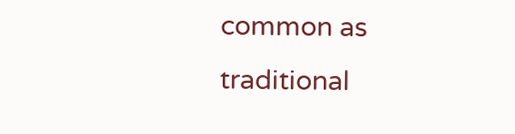common as traditional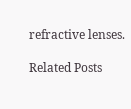refractive lenses.

Related Posts